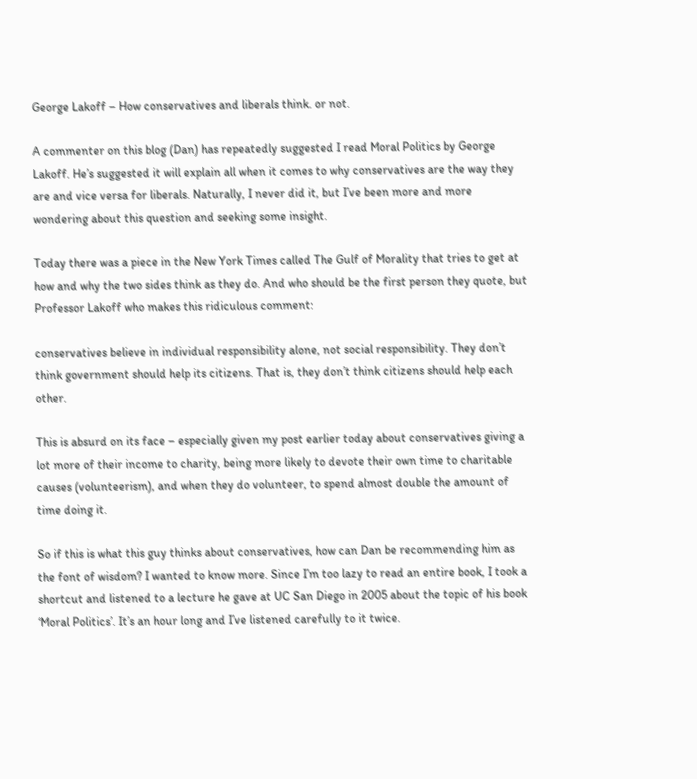George Lakoff – How conservatives and liberals think. or not.

A commenter on this blog (Dan) has repeatedly suggested I read Moral Politics by George Lakoff. He’s suggested it will explain all when it comes to why conservatives are the way they are and vice versa for liberals. Naturally, I never did it, but I’ve been more and more wondering about this question and seeking some insight.

Today there was a piece in the New York Times called The Gulf of Morality that tries to get at how and why the two sides think as they do. And who should be the first person they quote, but Professor Lakoff who makes this ridiculous comment:

conservatives believe in individual responsibility alone, not social responsibility. They don’t think government should help its citizens. That is, they don’t think citizens should help each other.

This is absurd on its face – especially given my post earlier today about conservatives giving a lot more of their income to charity, being more likely to devote their own time to charitable causes (volunteerism), and when they do volunteer, to spend almost double the amount of time doing it.

So if this is what this guy thinks about conservatives, how can Dan be recommending him as the font of wisdom? I wanted to know more. Since I’m too lazy to read an entire book, I took a shortcut and listened to a lecture he gave at UC San Diego in 2005 about the topic of his book ‘Moral Politics’. It’s an hour long and I’ve listened carefully to it twice.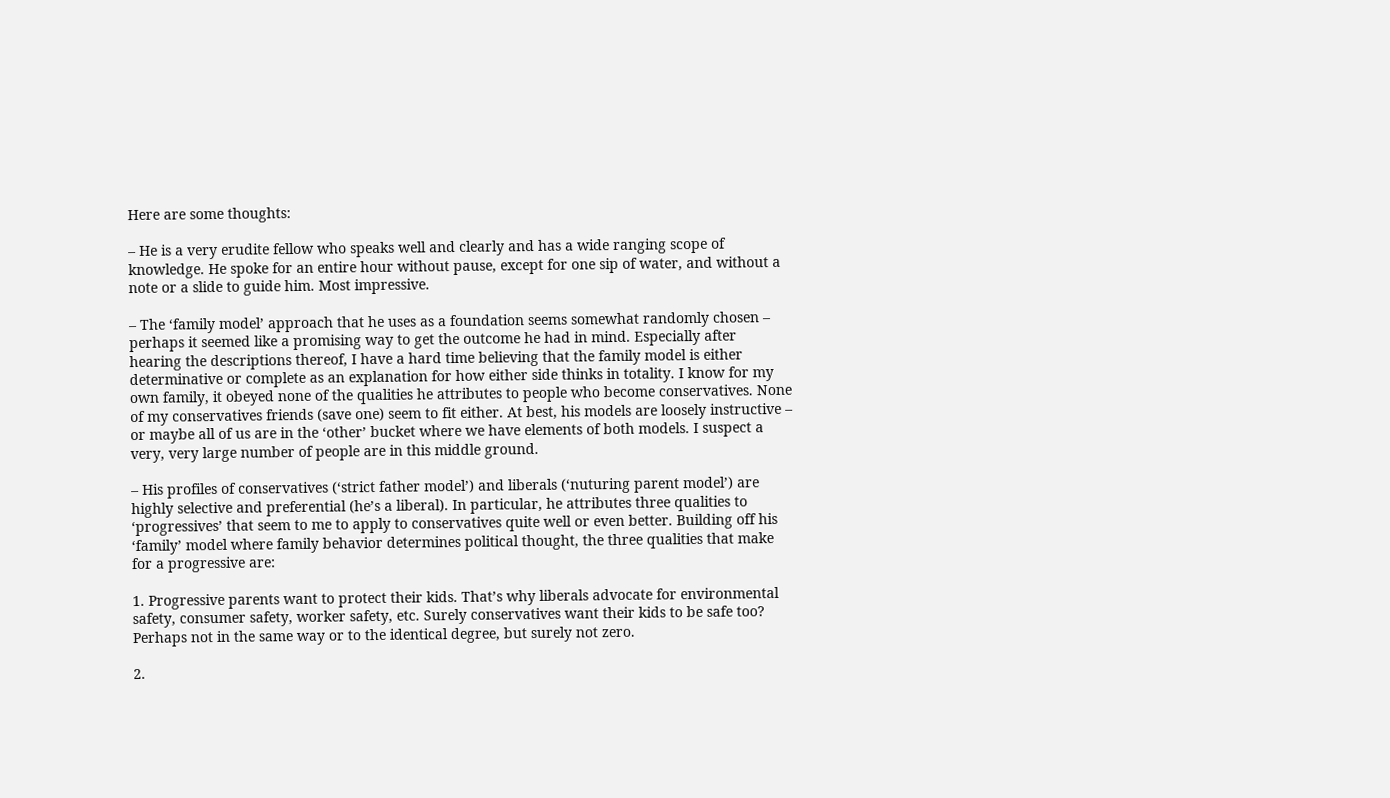Here are some thoughts:

– He is a very erudite fellow who speaks well and clearly and has a wide ranging scope of knowledge. He spoke for an entire hour without pause, except for one sip of water, and without a note or a slide to guide him. Most impressive.

– The ‘family model’ approach that he uses as a foundation seems somewhat randomly chosen – perhaps it seemed like a promising way to get the outcome he had in mind. Especially after hearing the descriptions thereof, I have a hard time believing that the family model is either determinative or complete as an explanation for how either side thinks in totality. I know for my own family, it obeyed none of the qualities he attributes to people who become conservatives. None of my conservatives friends (save one) seem to fit either. At best, his models are loosely instructive – or maybe all of us are in the ‘other’ bucket where we have elements of both models. I suspect a very, very large number of people are in this middle ground.

– His profiles of conservatives (‘strict father model’) and liberals (‘nuturing parent model’) are highly selective and preferential (he’s a liberal). In particular, he attributes three qualities to ‘progressives’ that seem to me to apply to conservatives quite well or even better. Building off his ‘family’ model where family behavior determines political thought, the three qualities that make for a progressive are:

1. Progressive parents want to protect their kids. That’s why liberals advocate for environmental safety, consumer safety, worker safety, etc. Surely conservatives want their kids to be safe too? Perhaps not in the same way or to the identical degree, but surely not zero.

2.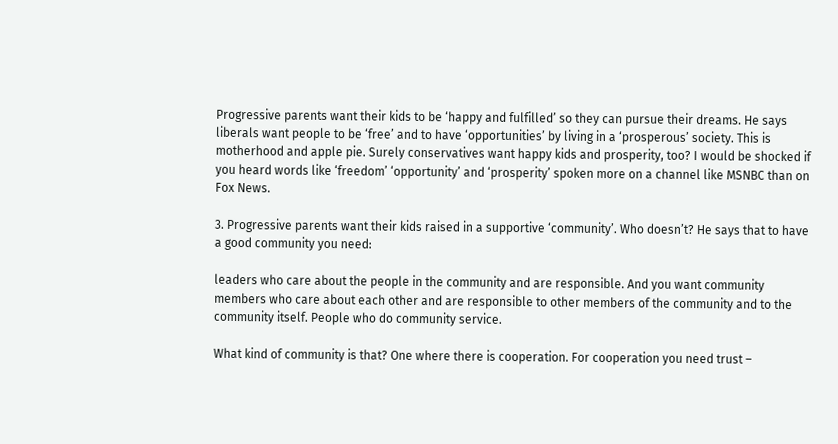Progressive parents want their kids to be ‘happy and fulfilled’ so they can pursue their dreams. He says liberals want people to be ‘free’ and to have ‘opportunities’ by living in a ‘prosperous’ society. This is motherhood and apple pie. Surely conservatives want happy kids and prosperity, too? I would be shocked if you heard words like ‘freedom’ ‘opportunity’ and ‘prosperity’ spoken more on a channel like MSNBC than on Fox News.

3. Progressive parents want their kids raised in a supportive ‘community’. Who doesn’t? He says that to have a good community you need:

leaders who care about the people in the community and are responsible. And you want community members who care about each other and are responsible to other members of the community and to the community itself. People who do community service.

What kind of community is that? One where there is cooperation. For cooperation you need trust –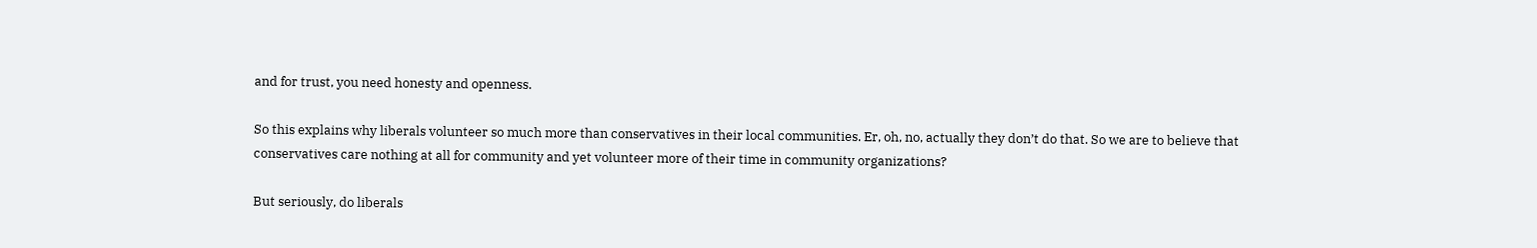and for trust, you need honesty and openness.

So this explains why liberals volunteer so much more than conservatives in their local communities. Er, oh, no, actually they don’t do that. So we are to believe that conservatives care nothing at all for community and yet volunteer more of their time in community organizations?

But seriously, do liberals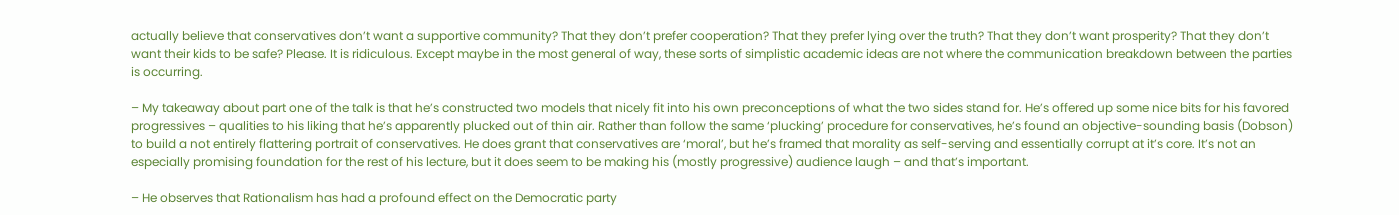actually believe that conservatives don’t want a supportive community? That they don’t prefer cooperation? That they prefer lying over the truth? That they don’t want prosperity? That they don’t want their kids to be safe? Please. It is ridiculous. Except maybe in the most general of way, these sorts of simplistic academic ideas are not where the communication breakdown between the parties is occurring.

– My takeaway about part one of the talk is that he’s constructed two models that nicely fit into his own preconceptions of what the two sides stand for. He’s offered up some nice bits for his favored progressives – qualities to his liking that he’s apparently plucked out of thin air. Rather than follow the same ‘plucking’ procedure for conservatives, he’s found an objective-sounding basis (Dobson) to build a not entirely flattering portrait of conservatives. He does grant that conservatives are ‘moral’, but he’s framed that morality as self-serving and essentially corrupt at it’s core. It’s not an especially promising foundation for the rest of his lecture, but it does seem to be making his (mostly progressive) audience laugh – and that’s important.

– He observes that Rationalism has had a profound effect on the Democratic party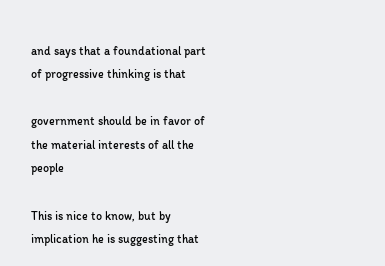and says that a foundational part of progressive thinking is that

government should be in favor of the material interests of all the people

This is nice to know, but by implication he is suggesting that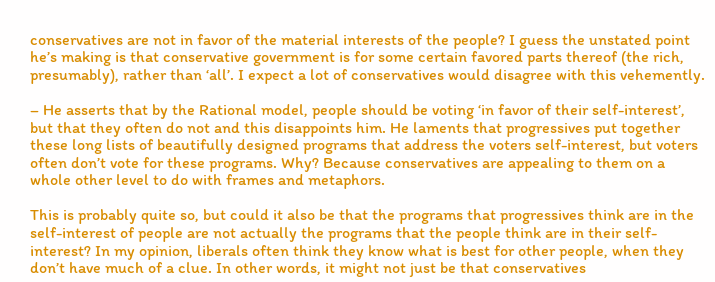conservatives are not in favor of the material interests of the people? I guess the unstated point he’s making is that conservative government is for some certain favored parts thereof (the rich, presumably), rather than ‘all’. I expect a lot of conservatives would disagree with this vehemently.

– He asserts that by the Rational model, people should be voting ‘in favor of their self-interest’, but that they often do not and this disappoints him. He laments that progressives put together these long lists of beautifully designed programs that address the voters self-interest, but voters often don’t vote for these programs. Why? Because conservatives are appealing to them on a whole other level to do with frames and metaphors.

This is probably quite so, but could it also be that the programs that progressives think are in the self-interest of people are not actually the programs that the people think are in their self-interest? In my opinion, liberals often think they know what is best for other people, when they don’t have much of a clue. In other words, it might not just be that conservatives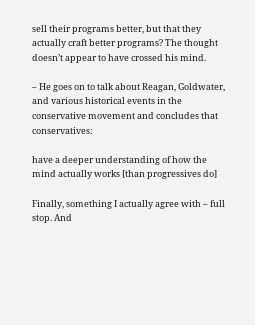sell their programs better, but that they actually craft better programs? The thought doesn’t appear to have crossed his mind.

– He goes on to talk about Reagan, Goldwater, and various historical events in the conservative movement and concludes that conservatives:

have a deeper understanding of how the mind actually works [than progressives do]

Finally, something I actually agree with – full stop. And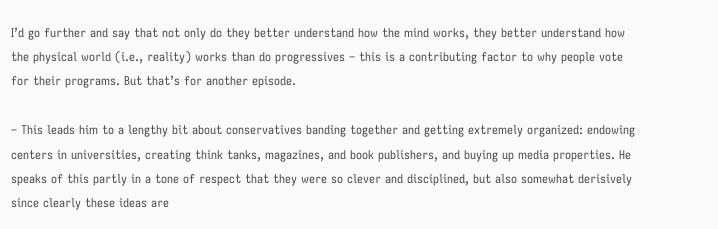I’d go further and say that not only do they better understand how the mind works, they better understand how the physical world (i.e., reality) works than do progressives – this is a contributing factor to why people vote for their programs. But that’s for another episode.

– This leads him to a lengthy bit about conservatives banding together and getting extremely organized: endowing centers in universities, creating think tanks, magazines, and book publishers, and buying up media properties. He speaks of this partly in a tone of respect that they were so clever and disciplined, but also somewhat derisively since clearly these ideas are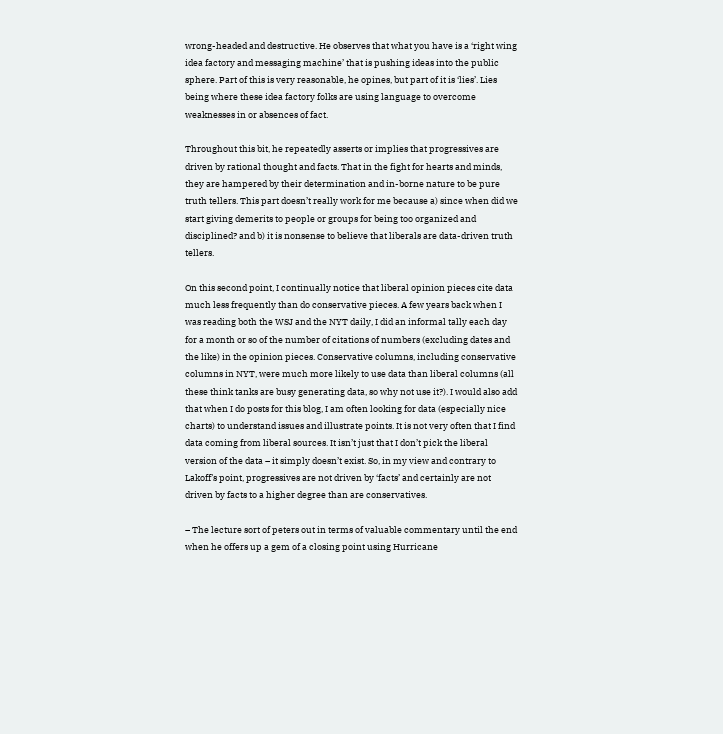wrong-headed and destructive. He observes that what you have is a ‘right wing idea factory and messaging machine’ that is pushing ideas into the public sphere. Part of this is very reasonable, he opines, but part of it is ‘lies’. Lies being where these idea factory folks are using language to overcome weaknesses in or absences of fact.

Throughout this bit, he repeatedly asserts or implies that progressives are driven by rational thought and facts. That in the fight for hearts and minds, they are hampered by their determination and in-borne nature to be pure truth tellers. This part doesn’t really work for me because a) since when did we start giving demerits to people or groups for being too organized and disciplined? and b) it is nonsense to believe that liberals are data-driven truth tellers.

On this second point, I continually notice that liberal opinion pieces cite data much less frequently than do conservative pieces. A few years back when I was reading both the WSJ and the NYT daily, I did an informal tally each day for a month or so of the number of citations of numbers (excluding dates and the like) in the opinion pieces. Conservative columns, including conservative columns in NYT, were much more likely to use data than liberal columns (all these think tanks are busy generating data, so why not use it?). I would also add that when I do posts for this blog, I am often looking for data (especially nice charts) to understand issues and illustrate points. It is not very often that I find data coming from liberal sources. It isn’t just that I don’t pick the liberal version of the data – it simply doesn’t exist. So, in my view and contrary to Lakoff’s point, progressives are not driven by ‘facts’ and certainly are not driven by facts to a higher degree than are conservatives.

– The lecture sort of peters out in terms of valuable commentary until the end when he offers up a gem of a closing point using Hurricane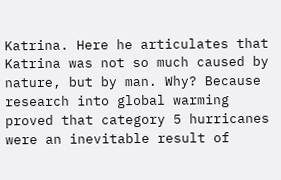Katrina. Here he articulates that Katrina was not so much caused by nature, but by man. Why? Because research into global warming proved that category 5 hurricanes were an inevitable result of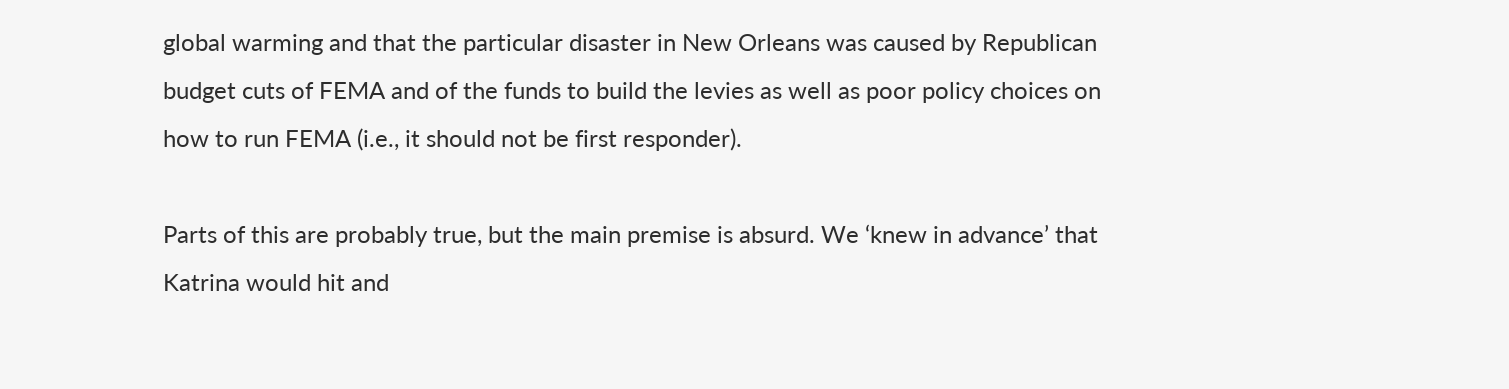global warming and that the particular disaster in New Orleans was caused by Republican budget cuts of FEMA and of the funds to build the levies as well as poor policy choices on how to run FEMA (i.e., it should not be first responder).

Parts of this are probably true, but the main premise is absurd. We ‘knew in advance’ that Katrina would hit and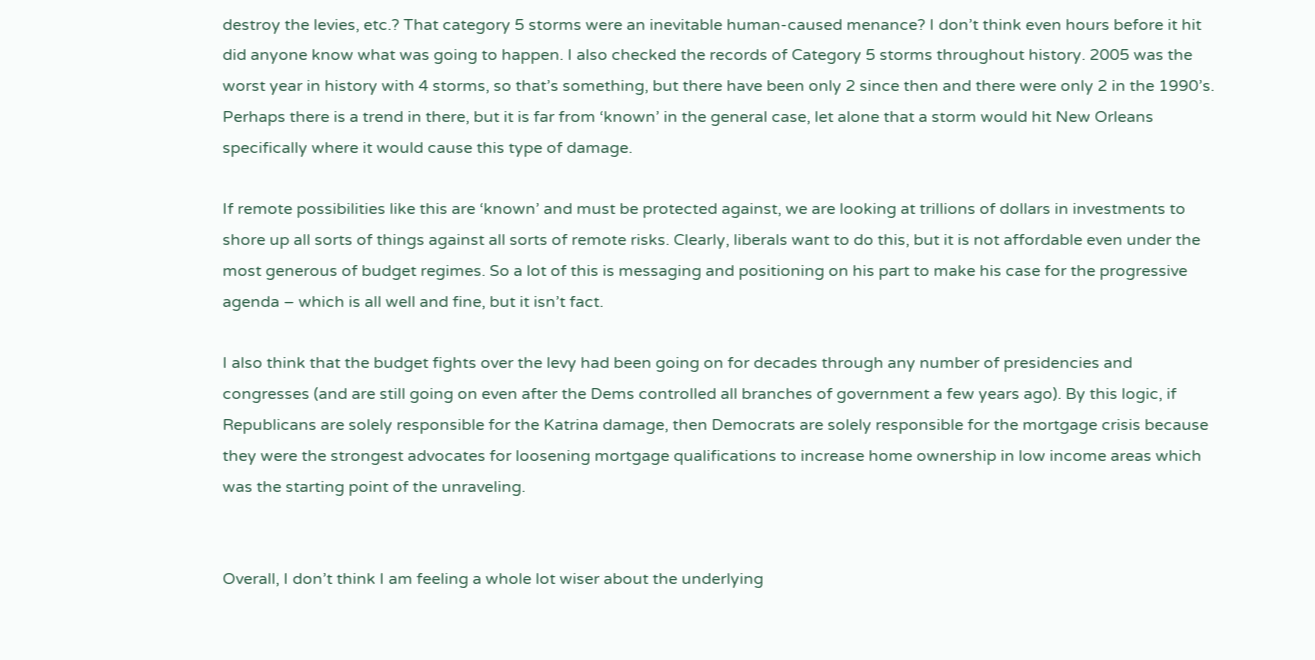destroy the levies, etc.? That category 5 storms were an inevitable human-caused menance? I don’t think even hours before it hit did anyone know what was going to happen. I also checked the records of Category 5 storms throughout history. 2005 was the worst year in history with 4 storms, so that’s something, but there have been only 2 since then and there were only 2 in the 1990’s. Perhaps there is a trend in there, but it is far from ‘known’ in the general case, let alone that a storm would hit New Orleans specifically where it would cause this type of damage.

If remote possibilities like this are ‘known’ and must be protected against, we are looking at trillions of dollars in investments to shore up all sorts of things against all sorts of remote risks. Clearly, liberals want to do this, but it is not affordable even under the most generous of budget regimes. So a lot of this is messaging and positioning on his part to make his case for the progressive agenda – which is all well and fine, but it isn’t fact.

I also think that the budget fights over the levy had been going on for decades through any number of presidencies and congresses (and are still going on even after the Dems controlled all branches of government a few years ago). By this logic, if Republicans are solely responsible for the Katrina damage, then Democrats are solely responsible for the mortgage crisis because they were the strongest advocates for loosening mortgage qualifications to increase home ownership in low income areas which was the starting point of the unraveling.


Overall, I don’t think I am feeling a whole lot wiser about the underlying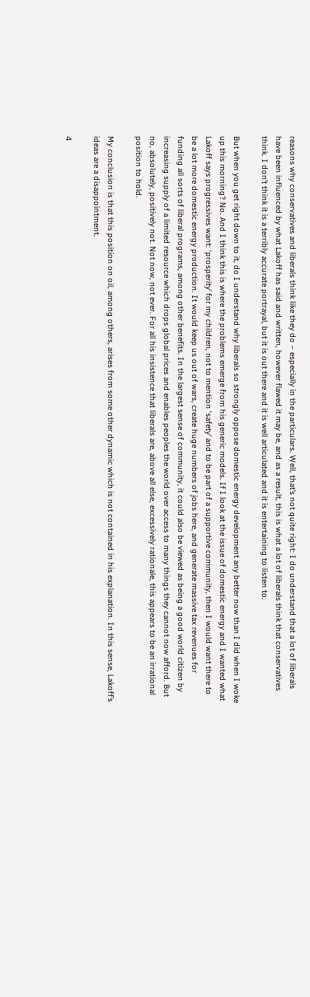reasons why conservatives and liberals think like they do – especially in the particulars. Well, that’s not quite right: I do understand that a lot of liberals have been influenced by what Lakoff has said and written, however flawed it may be, and as a result, this is what a lot of liberals think that conservatives think. I don’t think it is a terribly accurate portrayal, but it is out there and it is well articulated and it is entertaining to listen to.

But when you get right down to it, do I understand why liberals so strongly oppose domestic energy development any better now than I did when I woke up this morning? No. And I think this is where the problems emerge from his generic models. If I look at the issue of domestic energy and I wanted what Lakoff says progressives want: ‘prosperity’ for my children, not to mention ‘safety’ and to be part of a supportive community, then I would want there to be a lot more domestic energy production. It would keep us out of wars, create huge numbers of jobs here, and generate massive tax revenues for funding all sorts of liberal programs, among other benefits. In the largest sense of community, it could also be viewed as being a good world citizen by increasing supply of a limited resource which drops global prices and enables peoples the world over access to many things they cannot now afford. But no, absolutely, positively not. Not now, not ever. For all his insistence that liberals are, above all else, excessively rationale, this appears to be an irrational position to hold.

My conclusion is that this position on oil, among others, arises from some other dynamic which is not contained in his explanation. In this sense, Lakoff’s ideas are a disappointment.

4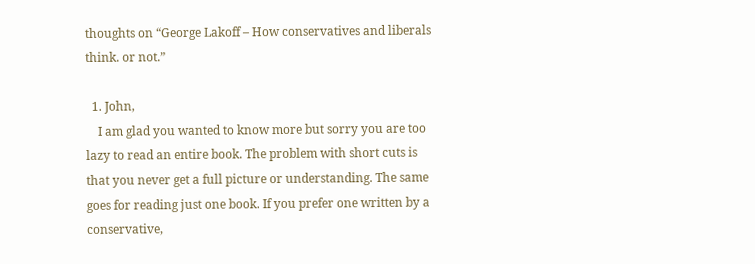thoughts on “George Lakoff – How conservatives and liberals think. or not.”

  1. John,
    I am glad you wanted to know more but sorry you are too lazy to read an entire book. The problem with short cuts is that you never get a full picture or understanding. The same goes for reading just one book. If you prefer one written by a conservative,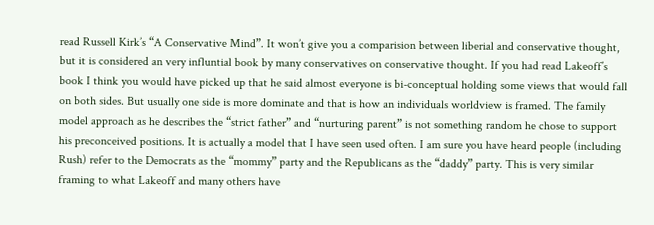read Russell Kirk’s “A Conservative Mind”. It won’t give you a comparision between liberial and conservative thought, but it is considered an very influntial book by many conservatives on conservative thought. If you had read Lakeoff’s book I think you would have picked up that he said almost everyone is bi-conceptual holding some views that would fall on both sides. But usually one side is more dominate and that is how an individuals worldview is framed. The family model approach as he describes the “strict father” and “nurturing parent” is not something random he chose to support his preconceived positions. It is actually a model that I have seen used often. I am sure you have heard people (including Rush) refer to the Democrats as the “mommy” party and the Republicans as the “daddy” party. This is very similar framing to what Lakeoff and many others have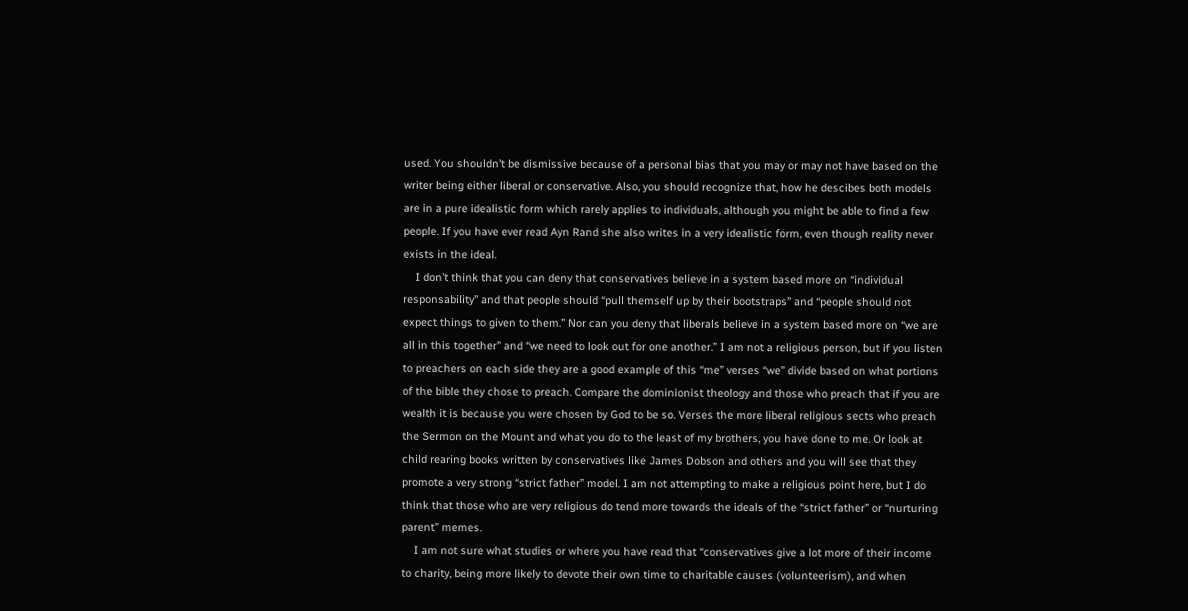used. You shouldn’t be dismissive because of a personal bias that you may or may not have based on the writer being either liberal or conservative. Also, you should recognize that, how he descibes both models are in a pure idealistic form which rarely applies to individuals, although you might be able to find a few people. If you have ever read Ayn Rand she also writes in a very idealistic form, even though reality never exists in the ideal.
    I don’t think that you can deny that conservatives believe in a system based more on “individual responsability” and that people should “pull themself up by their bootstraps” and “people should not expect things to given to them.” Nor can you deny that liberals believe in a system based more on “we are all in this together” and “we need to look out for one another.” I am not a religious person, but if you listen to preachers on each side they are a good example of this “me” verses “we” divide based on what portions of the bible they chose to preach. Compare the dominionist theology and those who preach that if you are wealth it is because you were chosen by God to be so. Verses the more liberal religious sects who preach the Sermon on the Mount and what you do to the least of my brothers, you have done to me. Or look at child rearing books written by conservatives like James Dobson and others and you will see that they promote a very strong “strict father” model. I am not attempting to make a religious point here, but I do think that those who are very religious do tend more towards the ideals of the “strict father” or “nurturing parent” memes.
    I am not sure what studies or where you have read that “conservatives give a lot more of their income to charity, being more likely to devote their own time to charitable causes (volunteerism), and when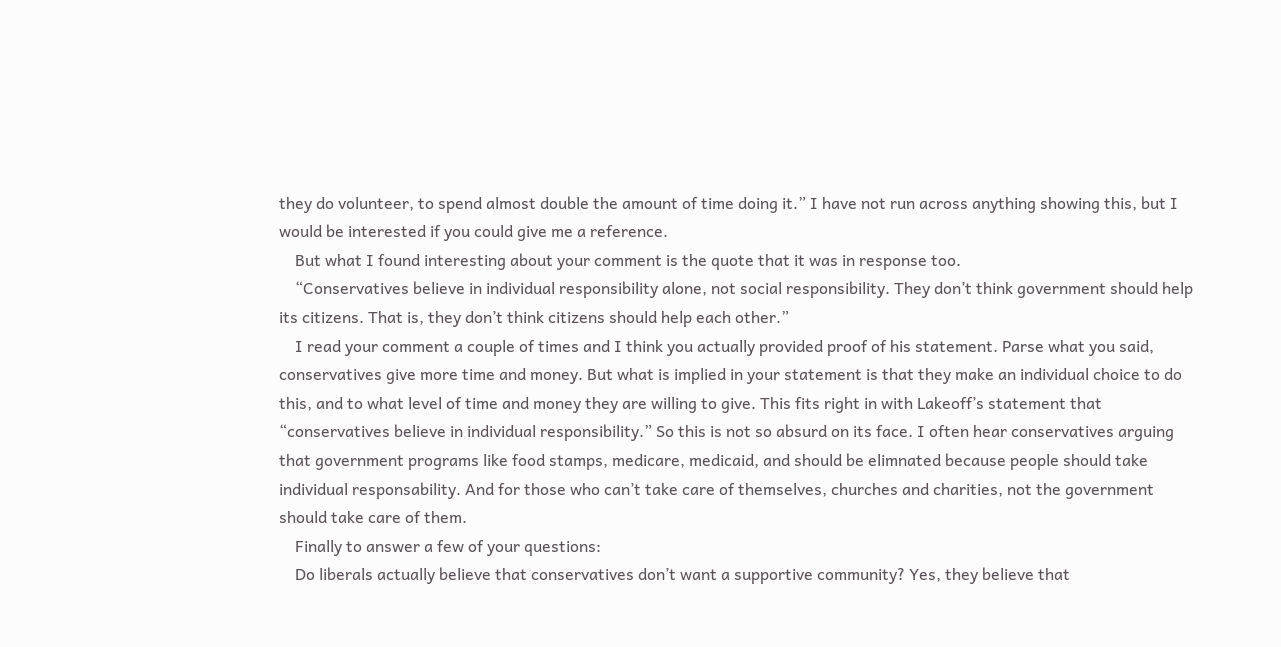they do volunteer, to spend almost double the amount of time doing it.” I have not run across anything showing this, but I would be interested if you could give me a reference.
    But what I found interesting about your comment is the quote that it was in response too.
    “Conservatives believe in individual responsibility alone, not social responsibility. They don’t think government should help its citizens. That is, they don’t think citizens should help each other.”
    I read your comment a couple of times and I think you actually provided proof of his statement. Parse what you said, conservatives give more time and money. But what is implied in your statement is that they make an individual choice to do this, and to what level of time and money they are willing to give. This fits right in with Lakeoff’s statement that “conservatives believe in individual responsibility.” So this is not so absurd on its face. I often hear conservatives arguing that government programs like food stamps, medicare, medicaid, and should be elimnated because people should take individual responsability. And for those who can’t take care of themselves, churches and charities, not the government should take care of them.
    Finally to answer a few of your questions:
    Do liberals actually believe that conservatives don’t want a supportive community? Yes, they believe that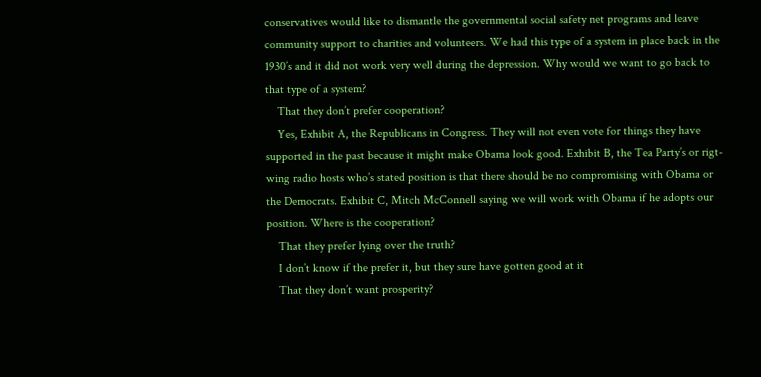conservatives would like to dismantle the governmental social safety net programs and leave community support to charities and volunteers. We had this type of a system in place back in the 1930’s and it did not work very well during the depression. Why would we want to go back to that type of a system?
    That they don’t prefer cooperation?
    Yes, Exhibit A, the Republicans in Congress. They will not even vote for things they have supported in the past because it might make Obama look good. Exhibit B, the Tea Party’s or rigt-wing radio hosts who’s stated position is that there should be no compromising with Obama or the Democrats. Exhibit C, Mitch McConnell saying we will work with Obama if he adopts our position. Where is the cooperation?
    That they prefer lying over the truth?
    I don’t know if the prefer it, but they sure have gotten good at it
    That they don’t want prosperity?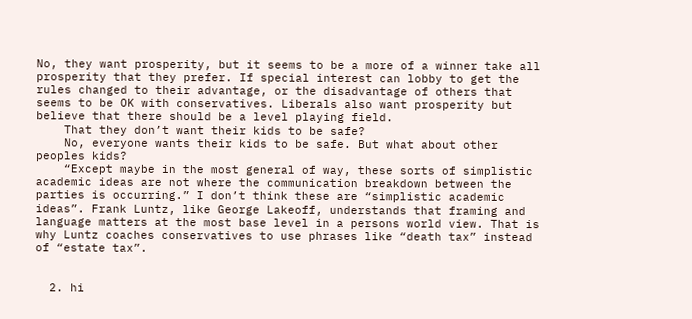No, they want prosperity, but it seems to be a more of a winner take all prosperity that they prefer. If special interest can lobby to get the rules changed to their advantage, or the disadvantage of others that seems to be OK with conservatives. Liberals also want prosperity but believe that there should be a level playing field.
    That they don’t want their kids to be safe?
    No, everyone wants their kids to be safe. But what about other peoples kids?
    “Except maybe in the most general of way, these sorts of simplistic academic ideas are not where the communication breakdown between the parties is occurring.” I don’t think these are “simplistic academic ideas”. Frank Luntz, like George Lakeoff, understands that framing and language matters at the most base level in a persons world view. That is why Luntz coaches conservatives to use phrases like “death tax” instead of “estate tax”.


  2. hi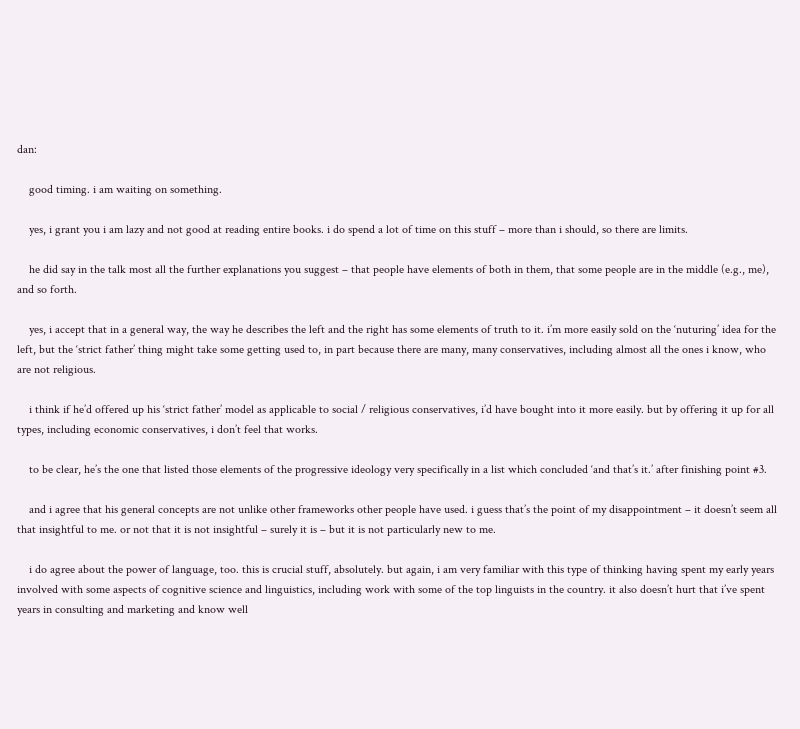dan:

    good timing. i am waiting on something.

    yes, i grant you i am lazy and not good at reading entire books. i do spend a lot of time on this stuff – more than i should, so there are limits.

    he did say in the talk most all the further explanations you suggest – that people have elements of both in them, that some people are in the middle (e.g., me), and so forth.

    yes, i accept that in a general way, the way he describes the left and the right has some elements of truth to it. i’m more easily sold on the ‘nuturing’ idea for the left, but the ‘strict father’ thing might take some getting used to, in part because there are many, many conservatives, including almost all the ones i know, who are not religious.

    i think if he’d offered up his ‘strict father’ model as applicable to social / religious conservatives, i’d have bought into it more easily. but by offering it up for all types, including economic conservatives, i don’t feel that works.

    to be clear, he’s the one that listed those elements of the progressive ideology very specifically in a list which concluded ‘and that’s it.’ after finishing point #3.

    and i agree that his general concepts are not unlike other frameworks other people have used. i guess that’s the point of my disappointment – it doesn’t seem all that insightful to me. or not that it is not insightful – surely it is – but it is not particularly new to me.

    i do agree about the power of language, too. this is crucial stuff, absolutely. but again, i am very familiar with this type of thinking having spent my early years involved with some aspects of cognitive science and linguistics, including work with some of the top linguists in the country. it also doesn’t hurt that i’ve spent years in consulting and marketing and know well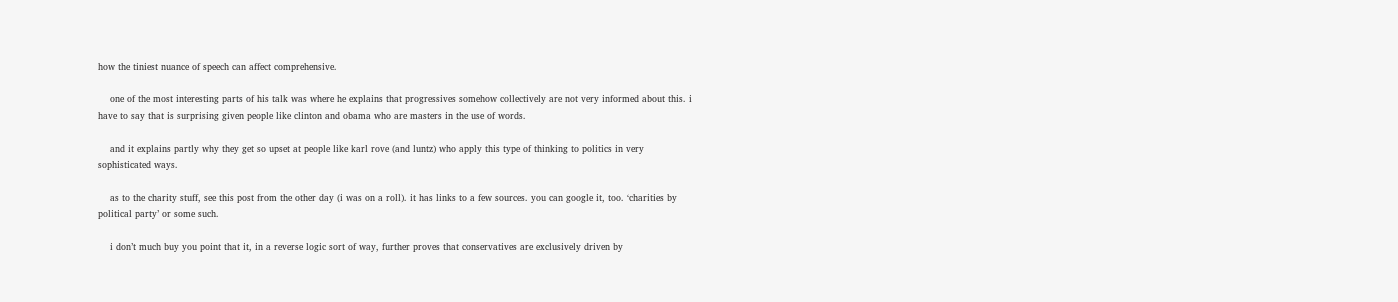how the tiniest nuance of speech can affect comprehensive.

    one of the most interesting parts of his talk was where he explains that progressives somehow collectively are not very informed about this. i have to say that is surprising given people like clinton and obama who are masters in the use of words.

    and it explains partly why they get so upset at people like karl rove (and luntz) who apply this type of thinking to politics in very sophisticated ways.

    as to the charity stuff, see this post from the other day (i was on a roll). it has links to a few sources. you can google it, too. ‘charities by political party’ or some such.

    i don’t much buy you point that it, in a reverse logic sort of way, further proves that conservatives are exclusively driven by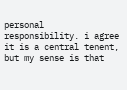personal responsibility. i agree it is a central tenent, but my sense is that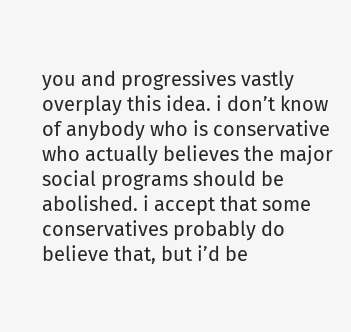you and progressives vastly overplay this idea. i don’t know of anybody who is conservative who actually believes the major social programs should be abolished. i accept that some conservatives probably do believe that, but i’d be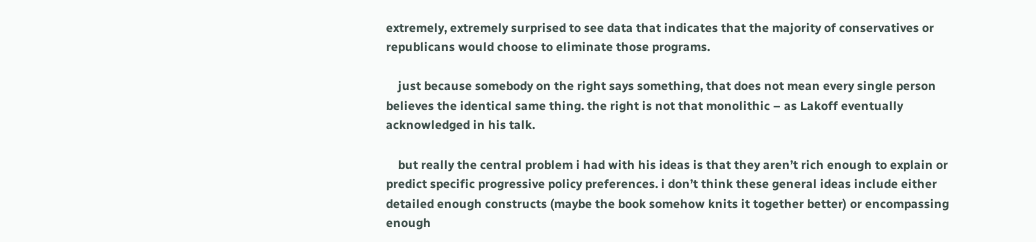extremely, extremely surprised to see data that indicates that the majority of conservatives or republicans would choose to eliminate those programs.

    just because somebody on the right says something, that does not mean every single person believes the identical same thing. the right is not that monolithic – as Lakoff eventually acknowledged in his talk.

    but really the central problem i had with his ideas is that they aren’t rich enough to explain or predict specific progressive policy preferences. i don’t think these general ideas include either detailed enough constructs (maybe the book somehow knits it together better) or encompassing enough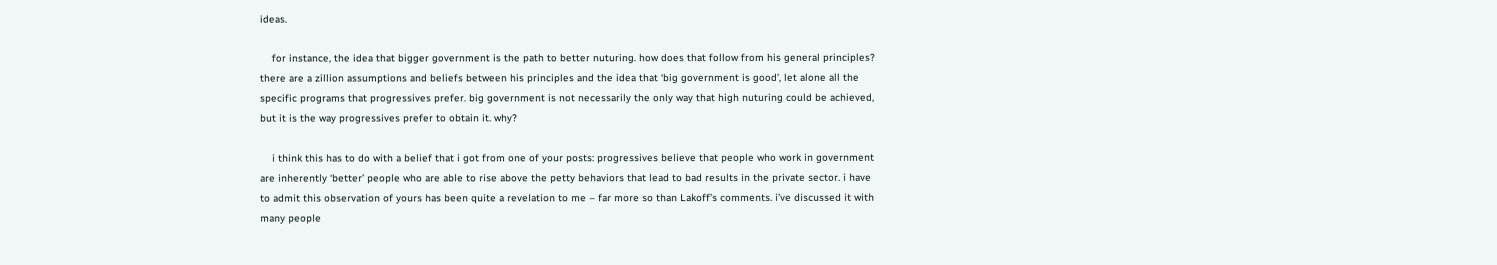ideas.

    for instance, the idea that bigger government is the path to better nuturing. how does that follow from his general principles? there are a zillion assumptions and beliefs between his principles and the idea that ‘big government is good’, let alone all the specific programs that progressives prefer. big government is not necessarily the only way that high nuturing could be achieved, but it is the way progressives prefer to obtain it. why?

    i think this has to do with a belief that i got from one of your posts: progressives believe that people who work in government are inherently ‘better’ people who are able to rise above the petty behaviors that lead to bad results in the private sector. i have to admit this observation of yours has been quite a revelation to me – far more so than Lakoff’s comments. i’ve discussed it with many people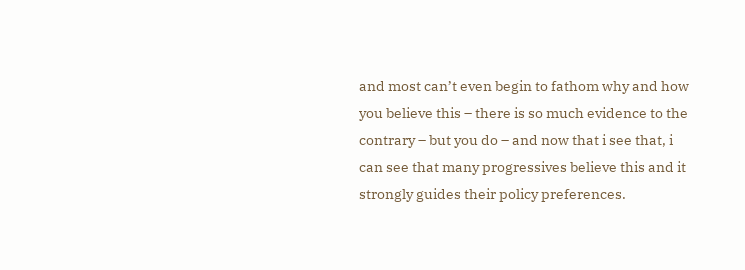and most can’t even begin to fathom why and how you believe this – there is so much evidence to the contrary – but you do – and now that i see that, i can see that many progressives believe this and it strongly guides their policy preferences.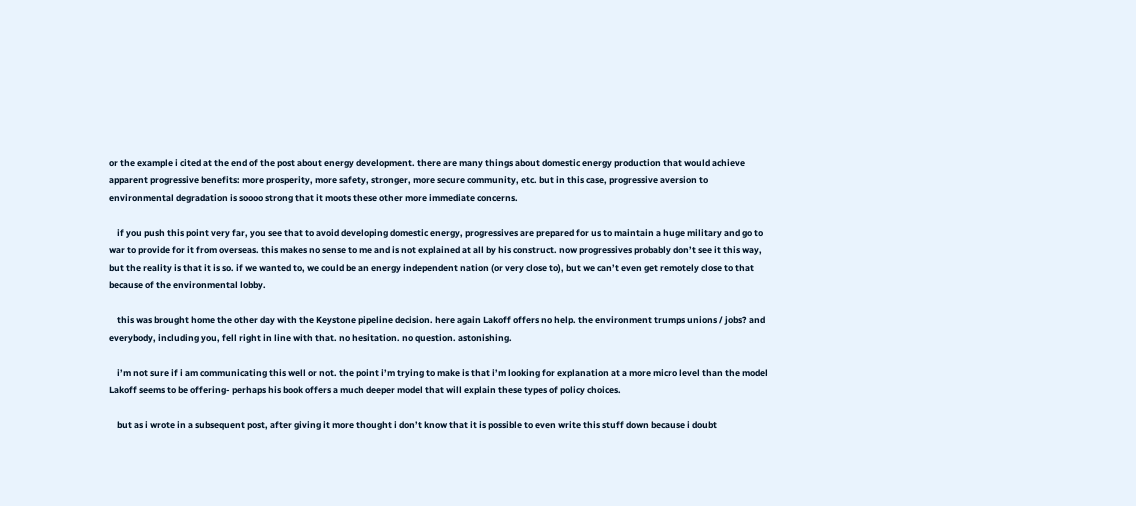or the example i cited at the end of the post about energy development. there are many things about domestic energy production that would achieve apparent progressive benefits: more prosperity, more safety, stronger, more secure community, etc. but in this case, progressive aversion to environmental degradation is soooo strong that it moots these other more immediate concerns.

    if you push this point very far, you see that to avoid developing domestic energy, progressives are prepared for us to maintain a huge military and go to war to provide for it from overseas. this makes no sense to me and is not explained at all by his construct. now progressives probably don’t see it this way, but the reality is that it is so. if we wanted to, we could be an energy independent nation (or very close to), but we can’t even get remotely close to that because of the environmental lobby.

    this was brought home the other day with the Keystone pipeline decision. here again Lakoff offers no help. the environment trumps unions / jobs? and everybody, including you, fell right in line with that. no hesitation. no question. astonishing.

    i’m not sure if i am communicating this well or not. the point i’m trying to make is that i’m looking for explanation at a more micro level than the model Lakoff seems to be offering- perhaps his book offers a much deeper model that will explain these types of policy choices.

    but as i wrote in a subsequent post, after giving it more thought i don’t know that it is possible to even write this stuff down because i doubt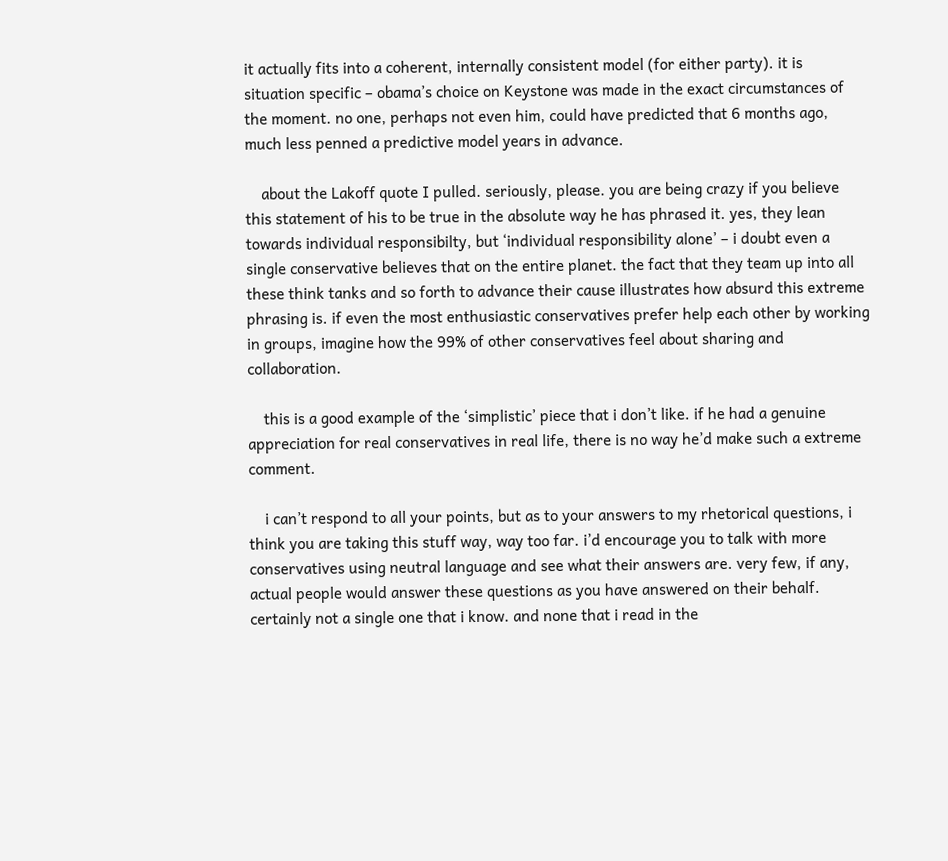it actually fits into a coherent, internally consistent model (for either party). it is situation specific – obama’s choice on Keystone was made in the exact circumstances of the moment. no one, perhaps not even him, could have predicted that 6 months ago, much less penned a predictive model years in advance.

    about the Lakoff quote I pulled. seriously, please. you are being crazy if you believe this statement of his to be true in the absolute way he has phrased it. yes, they lean towards individual responsibilty, but ‘individual responsibility alone’ – i doubt even a single conservative believes that on the entire planet. the fact that they team up into all these think tanks and so forth to advance their cause illustrates how absurd this extreme phrasing is. if even the most enthusiastic conservatives prefer help each other by working in groups, imagine how the 99% of other conservatives feel about sharing and collaboration.

    this is a good example of the ‘simplistic’ piece that i don’t like. if he had a genuine appreciation for real conservatives in real life, there is no way he’d make such a extreme comment.

    i can’t respond to all your points, but as to your answers to my rhetorical questions, i think you are taking this stuff way, way too far. i’d encourage you to talk with more conservatives using neutral language and see what their answers are. very few, if any, actual people would answer these questions as you have answered on their behalf. certainly not a single one that i know. and none that i read in the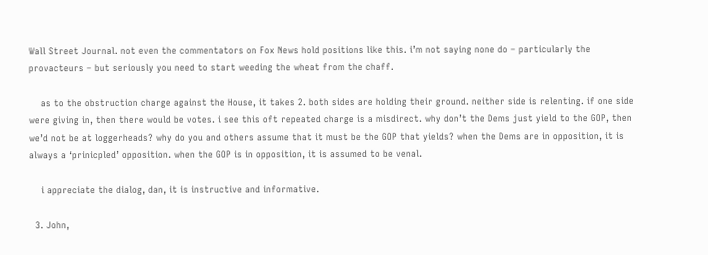Wall Street Journal. not even the commentators on Fox News hold positions like this. i’m not saying none do – particularly the provacteurs – but seriously you need to start weeding the wheat from the chaff.

    as to the obstruction charge against the House, it takes 2. both sides are holding their ground. neither side is relenting. if one side were giving in, then there would be votes. i see this oft repeated charge is a misdirect. why don’t the Dems just yield to the GOP, then we’d not be at loggerheads? why do you and others assume that it must be the GOP that yields? when the Dems are in opposition, it is always a ‘prinicpled’ opposition. when the GOP is in opposition, it is assumed to be venal.

    i appreciate the dialog, dan, it is instructive and informative.

  3. John,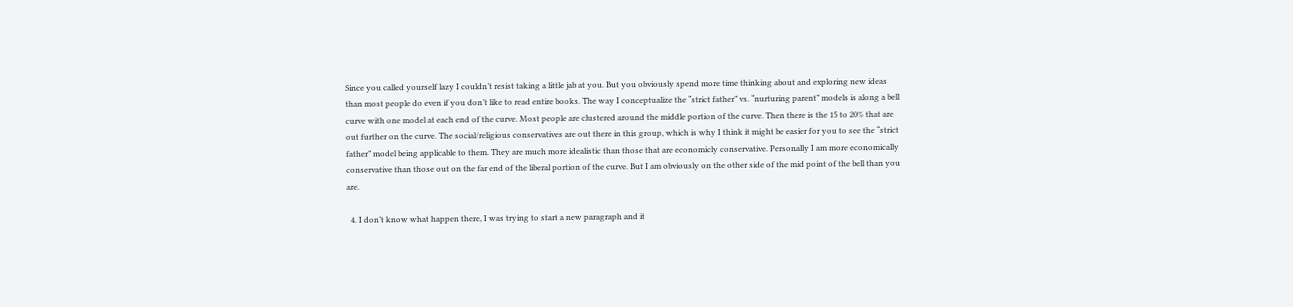Since you called yourself lazy I couldn’t resist taking a little jab at you. But you obviously spend more time thinking about and exploring new ideas than most people do even if you don’t like to read entire books. The way I conceptualize the “strict father” vs. “nurturing parent” models is along a bell curve with one model at each end of the curve. Most people are clustered around the middle portion of the curve. Then there is the 15 to 20% that are out further on the curve. The social/religious conservatives are out there in this group, which is why I think it might be easier for you to see the “strict father” model being applicable to them. They are much more idealistic than those that are economicly conservative. Personally I am more economically conservative than those out on the far end of the liberal portion of the curve. But I am obviously on the other side of the mid point of the bell than you are.

  4. I don’t know what happen there, I was trying to start a new paragraph and it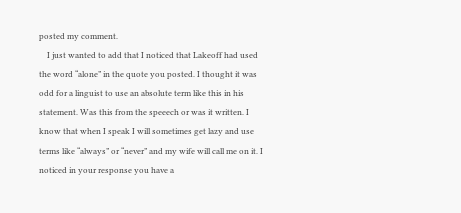posted my comment.
    I just wanted to add that I noticed that Lakeoff had used the word “alone” in the quote you posted. I thought it was odd for a linguist to use an absolute term like this in his statement. Was this from the speeech or was it written. I know that when I speak I will sometimes get lazy and use terms like “always” or “never” and my wife will call me on it. I noticed in your response you have a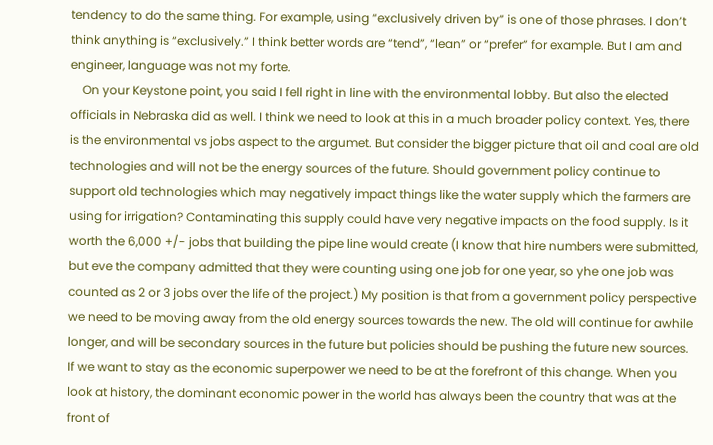tendency to do the same thing. For example, using “exclusively driven by” is one of those phrases. I don’t think anything is “exclusively.” I think better words are “tend”, “lean” or “prefer” for example. But I am and engineer, language was not my forte.
    On your Keystone point, you said I fell right in line with the environmental lobby. But also the elected officials in Nebraska did as well. I think we need to look at this in a much broader policy context. Yes, there is the environmental vs jobs aspect to the argumet. But consider the bigger picture that oil and coal are old technologies and will not be the energy sources of the future. Should government policy continue to support old technologies which may negatively impact things like the water supply which the farmers are using for irrigation? Contaminating this supply could have very negative impacts on the food supply. Is it worth the 6,000 +/- jobs that building the pipe line would create (I know that hire numbers were submitted, but eve the company admitted that they were counting using one job for one year, so yhe one job was counted as 2 or 3 jobs over the life of the project.) My position is that from a government policy perspective we need to be moving away from the old energy sources towards the new. The old will continue for awhile longer, and will be secondary sources in the future but policies should be pushing the future new sources. If we want to stay as the economic superpower we need to be at the forefront of this change. When you look at history, the dominant economic power in the world has always been the country that was at the front of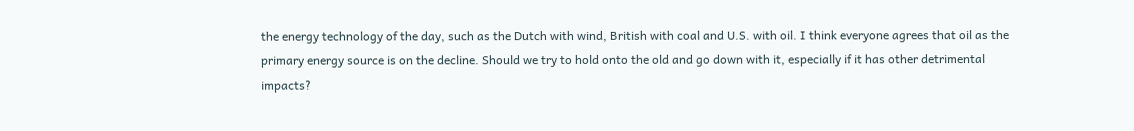the energy technology of the day, such as the Dutch with wind, British with coal and U.S. with oil. I think everyone agrees that oil as the primary energy source is on the decline. Should we try to hold onto the old and go down with it, especially if it has other detrimental impacts?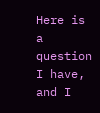Here is a question I have, and I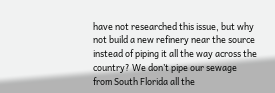have not researched this issue, but why not build a new refinery near the source instead of piping it all the way across the country? We don’t pipe our sewage from South Florida all the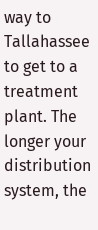way to Tallahassee to get to a treatment plant. The longer your distribution system, the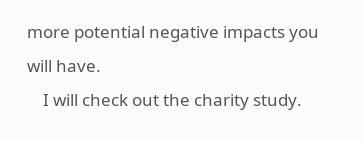more potential negative impacts you will have.
    I will check out the charity study.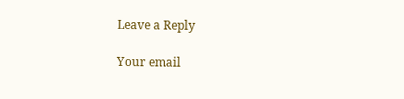Leave a Reply

Your email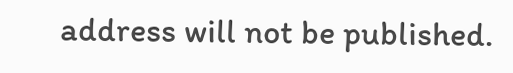address will not be published.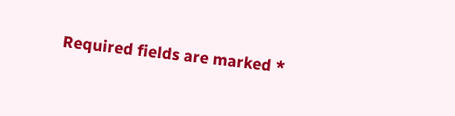Required fields are marked *